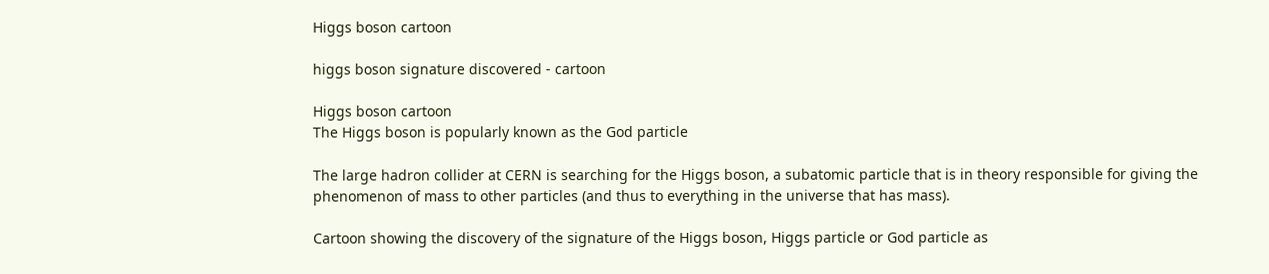Higgs boson cartoon

higgs boson signature discovered - cartoon

Higgs boson cartoon
The Higgs boson is popularly known as the God particle

The large hadron collider at CERN is searching for the Higgs boson, a subatomic particle that is in theory responsible for giving the phenomenon of mass to other particles (and thus to everything in the universe that has mass).

Cartoon showing the discovery of the signature of the Higgs boson, Higgs particle or God particle as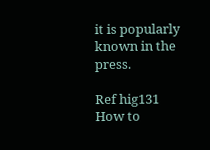it is popularly known in the press.

Ref hig131
How to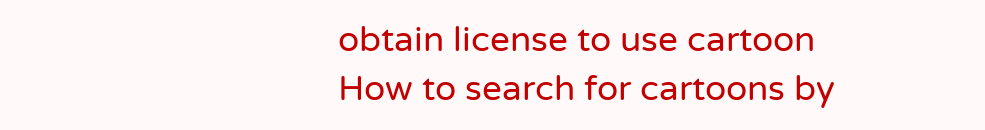obtain license to use cartoon
How to search for cartoons by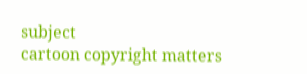subject
cartoon copyright matters